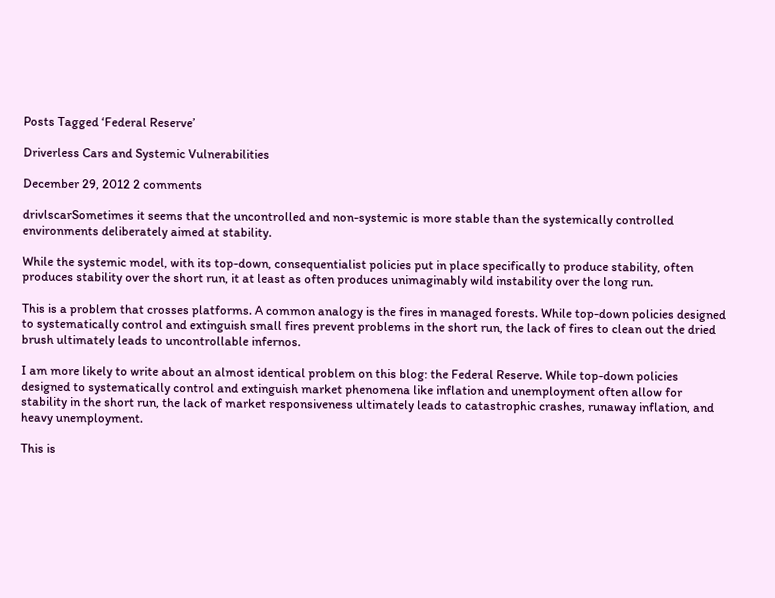Posts Tagged ‘Federal Reserve’

Driverless Cars and Systemic Vulnerabilities

December 29, 2012 2 comments

drivlscarSometimes it seems that the uncontrolled and non-systemic is more stable than the systemically controlled environments deliberately aimed at stability.

While the systemic model, with its top-down, consequentialist policies put in place specifically to produce stability, often produces stability over the short run, it at least as often produces unimaginably wild instability over the long run.

This is a problem that crosses platforms. A common analogy is the fires in managed forests. While top-down policies designed to systematically control and extinguish small fires prevent problems in the short run, the lack of fires to clean out the dried brush ultimately leads to uncontrollable infernos.

I am more likely to write about an almost identical problem on this blog: the Federal Reserve. While top-down policies designed to systematically control and extinguish market phenomena like inflation and unemployment often allow for stability in the short run, the lack of market responsiveness ultimately leads to catastrophic crashes, runaway inflation, and heavy unemployment.

This is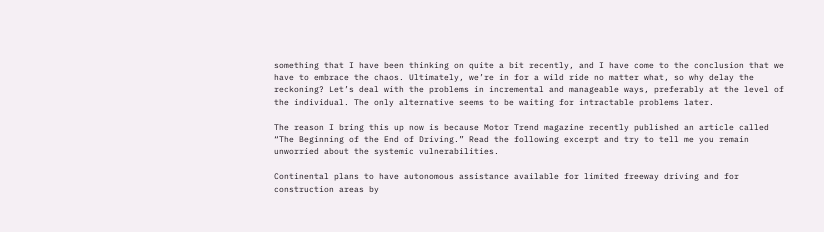something that I have been thinking on quite a bit recently, and I have come to the conclusion that we have to embrace the chaos. Ultimately, we’re in for a wild ride no matter what, so why delay the reckoning? Let’s deal with the problems in incremental and manageable ways, preferably at the level of the individual. The only alternative seems to be waiting for intractable problems later.

The reason I bring this up now is because Motor Trend magazine recently published an article called “The Beginning of the End of Driving.” Read the following excerpt and try to tell me you remain unworried about the systemic vulnerabilities.

Continental plans to have autonomous assistance available for limited freeway driving and for construction areas by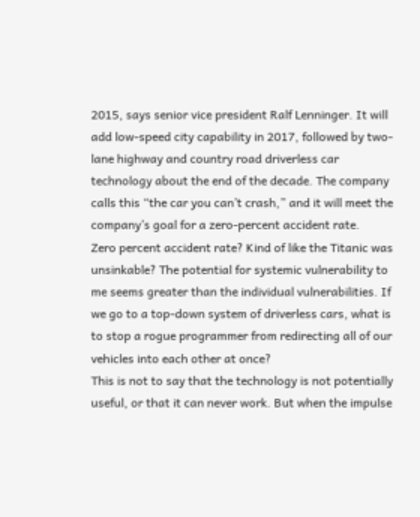2015, says senior vice president Ralf Lenninger. It will add low-speed city capability in 2017, followed by two-lane highway and country road driverless car technology about the end of the decade. The company calls this “the car you can’t crash,” and it will meet the company’s goal for a zero-percent accident rate.
Zero percent accident rate? Kind of like the Titanic was unsinkable? The potential for systemic vulnerability to me seems greater than the individual vulnerabilities. If we go to a top-down system of driverless cars, what is to stop a rogue programmer from redirecting all of our vehicles into each other at once?
This is not to say that the technology is not potentially useful, or that it can never work. But when the impulse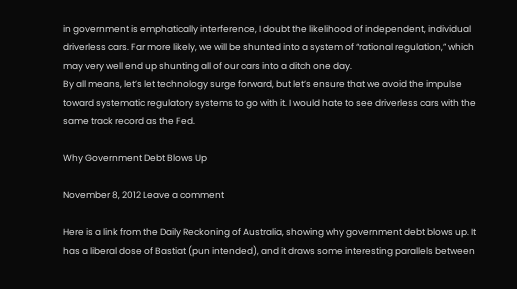in government is emphatically interference, I doubt the likelihood of independent, individual driverless cars. Far more likely, we will be shunted into a system of “rational regulation,” which may very well end up shunting all of our cars into a ditch one day.
By all means, let’s let technology surge forward, but let’s ensure that we avoid the impulse toward systematic regulatory systems to go with it. I would hate to see driverless cars with the same track record as the Fed.

Why Government Debt Blows Up

November 8, 2012 Leave a comment

Here is a link from the Daily Reckoning of Australia, showing why government debt blows up. It has a liberal dose of Bastiat (pun intended), and it draws some interesting parallels between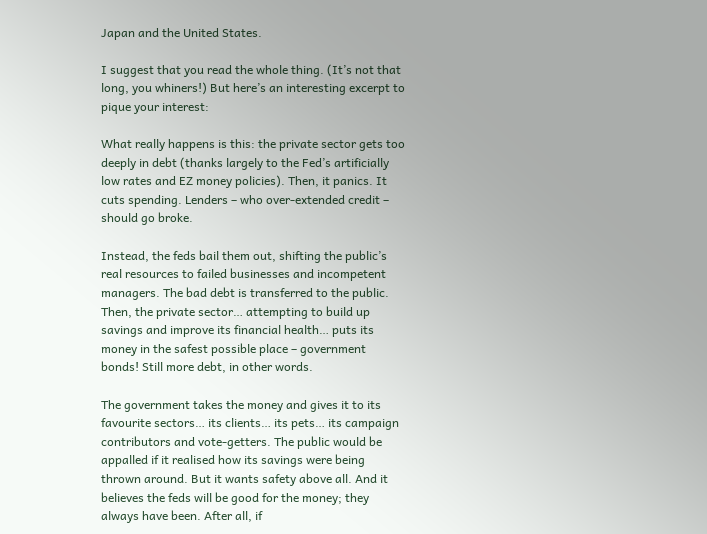Japan and the United States.

I suggest that you read the whole thing. (It’s not that long, you whiners!) But here’s an interesting excerpt to pique your interest:

What really happens is this: the private sector gets too deeply in debt (thanks largely to the Fed’s artificially low rates and EZ money policies). Then, it panics. It cuts spending. Lenders – who over-extended credit – should go broke.

Instead, the feds bail them out, shifting the public’s real resources to failed businesses and incompetent managers. The bad debt is transferred to the public. Then, the private sector… attempting to build up savings and improve its financial health… puts its money in the safest possible place – government bonds! Still more debt, in other words.

The government takes the money and gives it to its favourite sectors… its clients… its pets… its campaign contributors and vote-getters. The public would be appalled if it realised how its savings were being thrown around. But it wants safety above all. And it believes the feds will be good for the money; they always have been. After all, if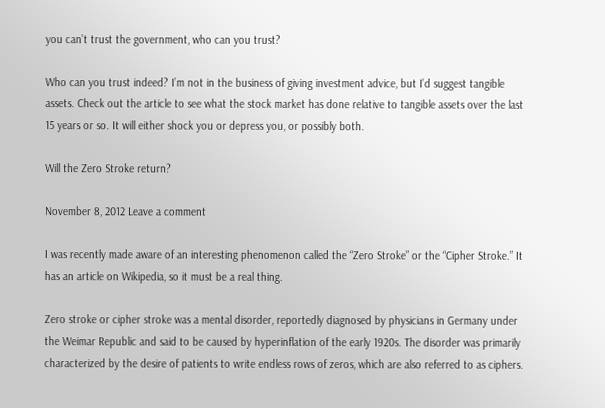you can’t trust the government, who can you trust?

Who can you trust indeed? I’m not in the business of giving investment advice, but I’d suggest tangible assets. Check out the article to see what the stock market has done relative to tangible assets over the last 15 years or so. It will either shock you or depress you, or possibly both.

Will the Zero Stroke return?

November 8, 2012 Leave a comment

I was recently made aware of an interesting phenomenon called the “Zero Stroke” or the “Cipher Stroke.” It has an article on Wikipedia, so it must be a real thing.

Zero stroke or cipher stroke was a mental disorder, reportedly diagnosed by physicians in Germany under the Weimar Republic and said to be caused by hyperinflation of the early 1920s. The disorder was primarily characterized by the desire of patients to write endless rows of zeros, which are also referred to as ciphers.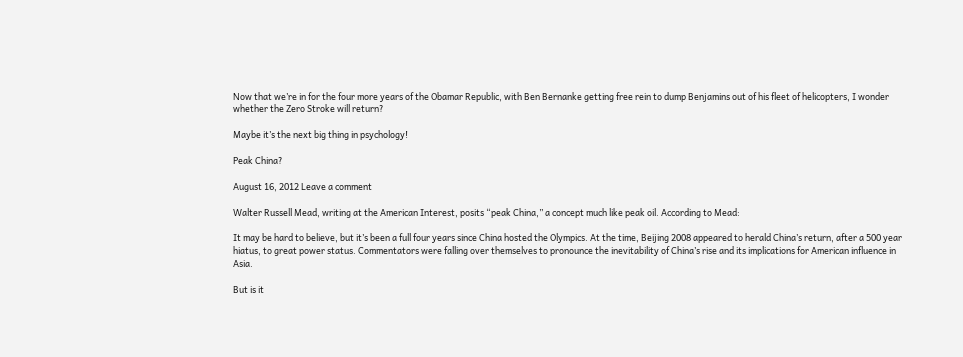Now that we’re in for the four more years of the Obamar Republic, with Ben Bernanke getting free rein to dump Benjamins out of his fleet of helicopters, I wonder whether the Zero Stroke will return?

Maybe it’s the next big thing in psychology!

Peak China?

August 16, 2012 Leave a comment

Walter Russell Mead, writing at the American Interest, posits “peak China,” a concept much like peak oil. According to Mead:

It may be hard to believe, but it’s been a full four years since China hosted the Olympics. At the time, Beijing 2008 appeared to herald China’s return, after a 500 year hiatus, to great power status. Commentators were falling over themselves to pronounce the inevitability of China’s rise and its implications for American influence in Asia.

But is it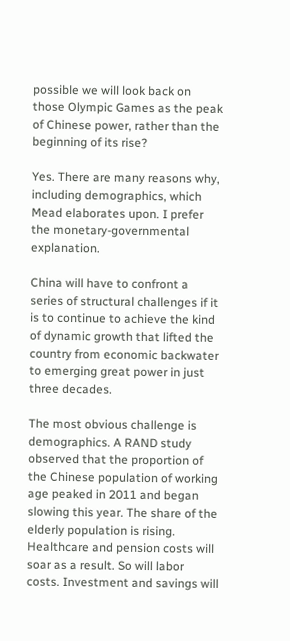possible we will look back on those Olympic Games as the peak of Chinese power, rather than the beginning of its rise?

Yes. There are many reasons why, including demographics, which Mead elaborates upon. I prefer the monetary-governmental explanation.

China will have to confront a series of structural challenges if it is to continue to achieve the kind of dynamic growth that lifted the country from economic backwater to emerging great power in just three decades.

The most obvious challenge is demographics. A RAND study observed that the proportion of the Chinese population of working age peaked in 2011 and began slowing this year. The share of the elderly population is rising. Healthcare and pension costs will soar as a result. So will labor costs. Investment and savings will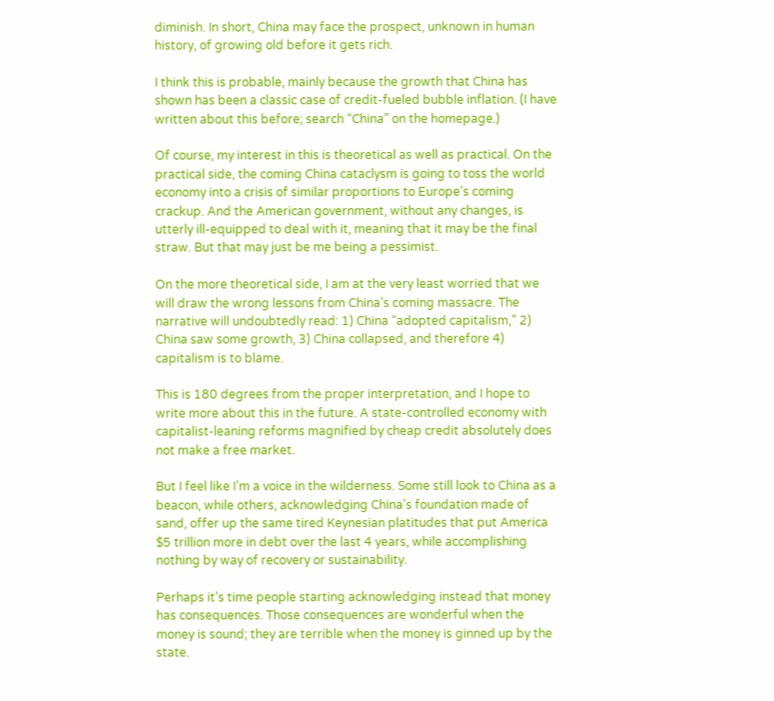diminish. In short, China may face the prospect, unknown in human history, of growing old before it gets rich.

I think this is probable, mainly because the growth that China has shown has been a classic case of credit-fueled bubble inflation. (I have written about this before; search “China” on the homepage.)

Of course, my interest in this is theoretical as well as practical. On the practical side, the coming China cataclysm is going to toss the world economy into a crisis of similar proportions to Europe’s coming crackup. And the American government, without any changes, is utterly ill-equipped to deal with it, meaning that it may be the final straw. But that may just be me being a pessimist.

On the more theoretical side, I am at the very least worried that we will draw the wrong lessons from China’s coming massacre. The narrative will undoubtedly read: 1) China “adopted capitalism,” 2) China saw some growth, 3) China collapsed, and therefore 4) capitalism is to blame.

This is 180 degrees from the proper interpretation, and I hope to write more about this in the future. A state-controlled economy with capitalist-leaning reforms magnified by cheap credit absolutely does not make a free market.

But I feel like I’m a voice in the wilderness. Some still look to China as a beacon, while others, acknowledging China’s foundation made of sand, offer up the same tired Keynesian platitudes that put America $5 trillion more in debt over the last 4 years, while accomplishing nothing by way of recovery or sustainability.

Perhaps it’s time people starting acknowledging instead that money has consequences. Those consequences are wonderful when the money is sound; they are terrible when the money is ginned up by the state.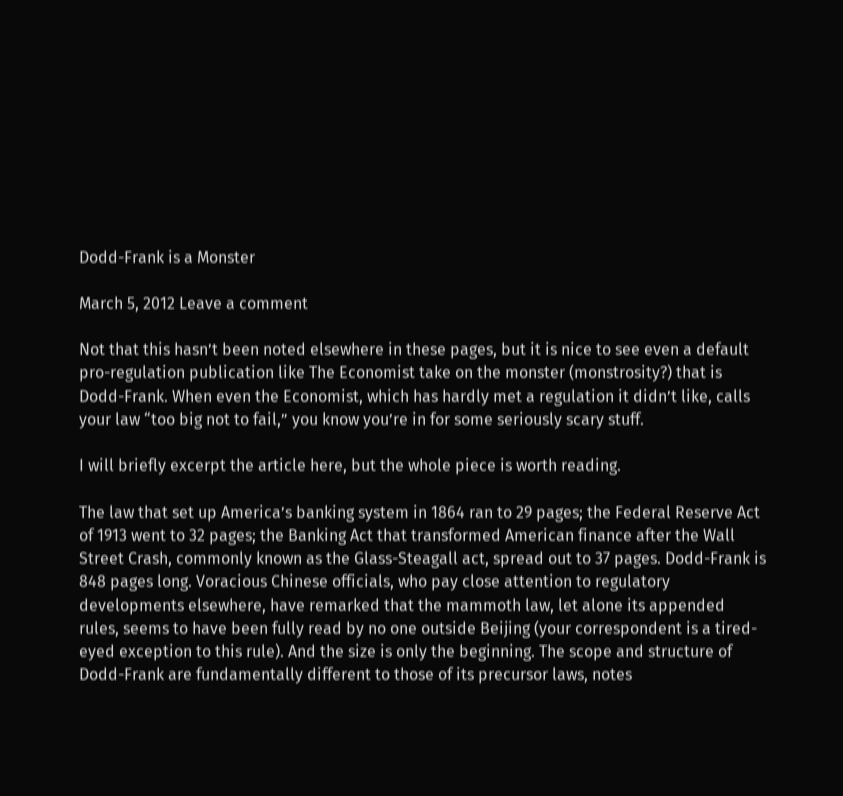Dodd-Frank is a Monster

March 5, 2012 Leave a comment

Not that this hasn’t been noted elsewhere in these pages, but it is nice to see even a default pro-regulation publication like The Economist take on the monster (monstrosity?) that is Dodd-Frank. When even the Economist, which has hardly met a regulation it didn’t like, calls your law “too big not to fail,” you know you’re in for some seriously scary stuff.

I will briefly excerpt the article here, but the whole piece is worth reading.

The law that set up America’s banking system in 1864 ran to 29 pages; the Federal Reserve Act of 1913 went to 32 pages; the Banking Act that transformed American finance after the Wall Street Crash, commonly known as the Glass-Steagall act, spread out to 37 pages. Dodd-Frank is 848 pages long. Voracious Chinese officials, who pay close attention to regulatory developments elsewhere, have remarked that the mammoth law, let alone its appended rules, seems to have been fully read by no one outside Beijing (your correspondent is a tired-eyed exception to this rule). And the size is only the beginning. The scope and structure of Dodd-Frank are fundamentally different to those of its precursor laws, notes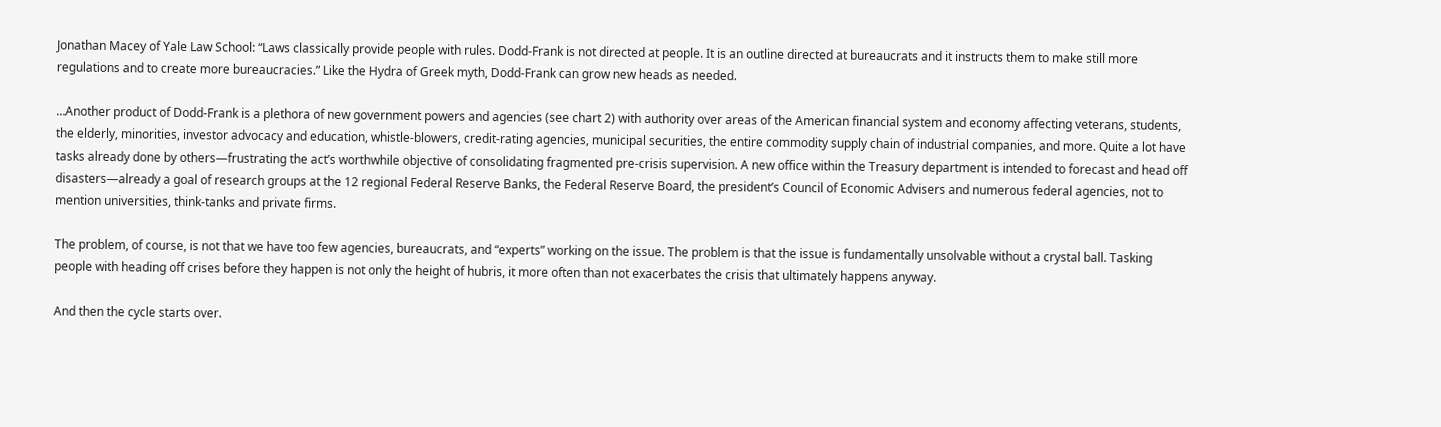Jonathan Macey of Yale Law School: “Laws classically provide people with rules. Dodd-Frank is not directed at people. It is an outline directed at bureaucrats and it instructs them to make still more regulations and to create more bureaucracies.” Like the Hydra of Greek myth, Dodd-Frank can grow new heads as needed.

…Another product of Dodd-Frank is a plethora of new government powers and agencies (see chart 2) with authority over areas of the American financial system and economy affecting veterans, students, the elderly, minorities, investor advocacy and education, whistle-blowers, credit-rating agencies, municipal securities, the entire commodity supply chain of industrial companies, and more. Quite a lot have tasks already done by others—frustrating the act’s worthwhile objective of consolidating fragmented pre-crisis supervision. A new office within the Treasury department is intended to forecast and head off disasters—already a goal of research groups at the 12 regional Federal Reserve Banks, the Federal Reserve Board, the president’s Council of Economic Advisers and numerous federal agencies, not to mention universities, think-tanks and private firms.

The problem, of course, is not that we have too few agencies, bureaucrats, and “experts” working on the issue. The problem is that the issue is fundamentally unsolvable without a crystal ball. Tasking people with heading off crises before they happen is not only the height of hubris, it more often than not exacerbates the crisis that ultimately happens anyway.

And then the cycle starts over.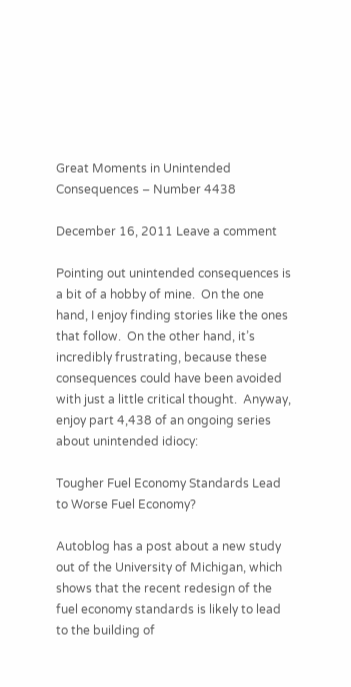Great Moments in Unintended Consequences – Number 4438

December 16, 2011 Leave a comment

Pointing out unintended consequences is a bit of a hobby of mine.  On the one hand, I enjoy finding stories like the ones that follow.  On the other hand, it’s incredibly frustrating, because these consequences could have been avoided with just a little critical thought.  Anyway, enjoy part 4,438 of an ongoing series about unintended idiocy:

Tougher Fuel Economy Standards Lead to Worse Fuel Economy?

Autoblog has a post about a new study out of the University of Michigan, which shows that the recent redesign of the fuel economy standards is likely to lead to the building of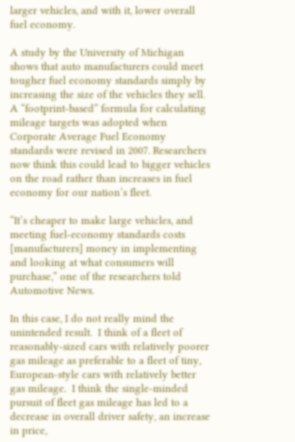larger vehicles, and with it, lower overall fuel economy.

A study by the University of Michigan shows that auto manufacturers could meet tougher fuel economy standards simply by increasing the size of the vehicles they sell. A “footprint-based” formula for calculating mileage targets was adopted when Corporate Average Fuel Economy standards were revised in 2007. Researchers now think this could lead to bigger vehicles on the road rather than increases in fuel economy for our nation’s fleet.

“It’s cheaper to make large vehicles, and meeting fuel-economy standards costs [manufacturers] money in implementing and looking at what consumers will purchase,” one of the researchers told Automotive News.

In this case, I do not really mind the unintended result.  I think of a fleet of reasonably-sized cars with relatively poorer gas mileage as preferable to a fleet of tiny, European-style cars with relatively better gas mileage.  I think the single-minded pursuit of fleet gas mileage has led to a decrease in overall driver safety, an increase in price,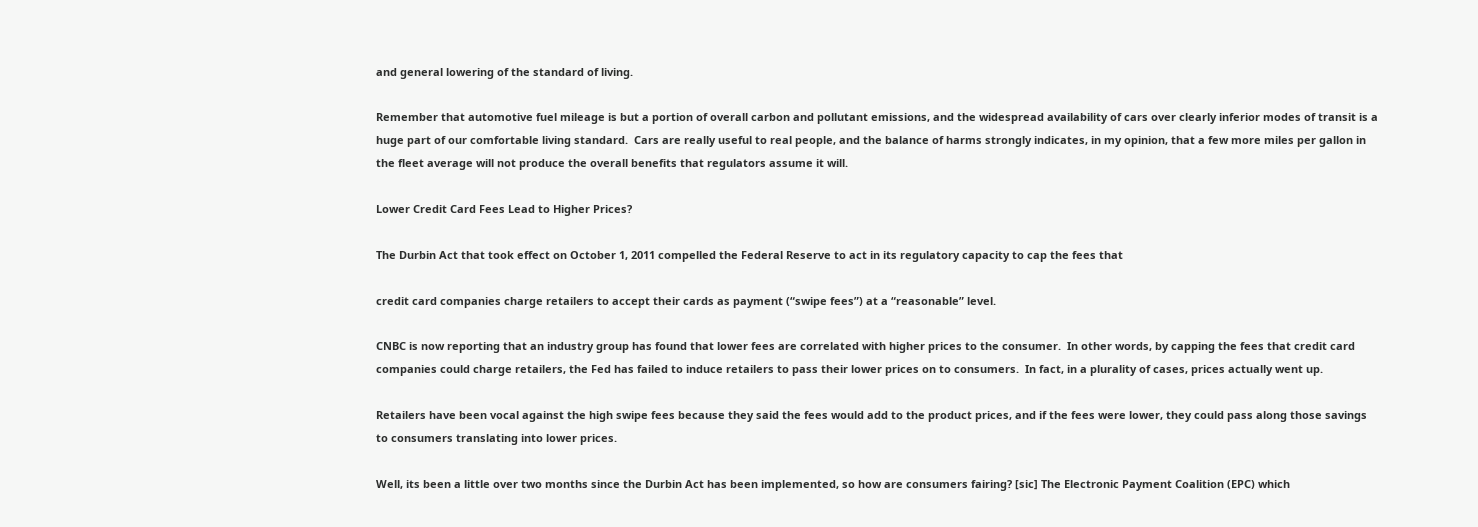and general lowering of the standard of living.

Remember that automotive fuel mileage is but a portion of overall carbon and pollutant emissions, and the widespread availability of cars over clearly inferior modes of transit is a huge part of our comfortable living standard.  Cars are really useful to real people, and the balance of harms strongly indicates, in my opinion, that a few more miles per gallon in the fleet average will not produce the overall benefits that regulators assume it will.

Lower Credit Card Fees Lead to Higher Prices?

The Durbin Act that took effect on October 1, 2011 compelled the Federal Reserve to act in its regulatory capacity to cap the fees that

credit card companies charge retailers to accept their cards as payment (“swipe fees”) at a “reasonable” level.

CNBC is now reporting that an industry group has found that lower fees are correlated with higher prices to the consumer.  In other words, by capping the fees that credit card companies could charge retailers, the Fed has failed to induce retailers to pass their lower prices on to consumers.  In fact, in a plurality of cases, prices actually went up.

Retailers have been vocal against the high swipe fees because they said the fees would add to the product prices, and if the fees were lower, they could pass along those savings to consumers translating into lower prices.

Well, its been a little over two months since the Durbin Act has been implemented, so how are consumers fairing? [sic] The Electronic Payment Coalition (EPC) which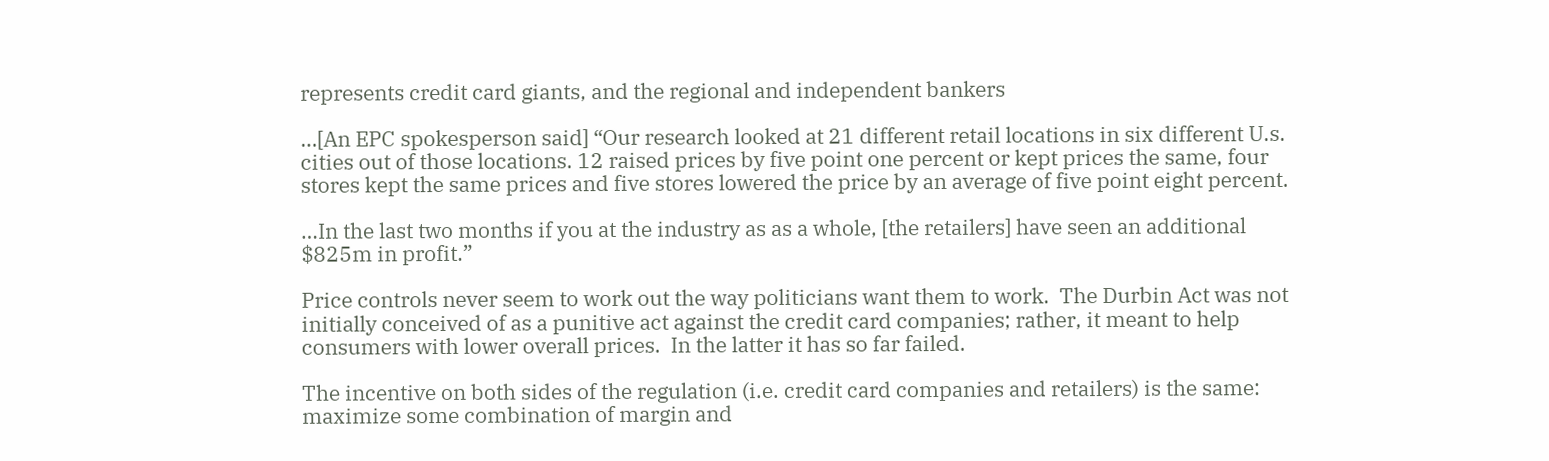represents credit card giants, and the regional and independent bankers

…[An EPC spokesperson said] “Our research looked at 21 different retail locations in six different U.s. cities out of those locations. 12 raised prices by five point one percent or kept prices the same, four stores kept the same prices and five stores lowered the price by an average of five point eight percent.

…In the last two months if you at the industry as as a whole, [the retailers] have seen an additional $825m in profit.”

Price controls never seem to work out the way politicians want them to work.  The Durbin Act was not initially conceived of as a punitive act against the credit card companies; rather, it meant to help consumers with lower overall prices.  In the latter it has so far failed.

The incentive on both sides of the regulation (i.e. credit card companies and retailers) is the same: maximize some combination of margin and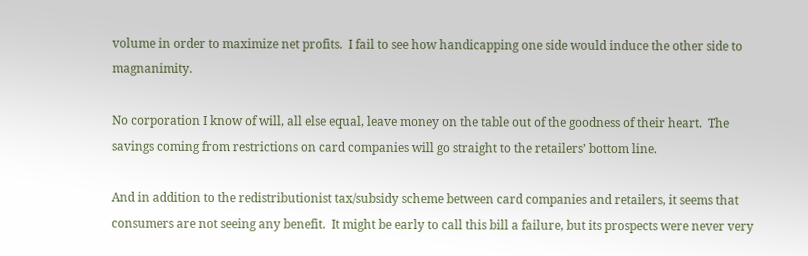volume in order to maximize net profits.  I fail to see how handicapping one side would induce the other side to magnanimity.

No corporation I know of will, all else equal, leave money on the table out of the goodness of their heart.  The savings coming from restrictions on card companies will go straight to the retailers’ bottom line.

And in addition to the redistributionist tax/subsidy scheme between card companies and retailers, it seems that consumers are not seeing any benefit.  It might be early to call this bill a failure, but its prospects were never very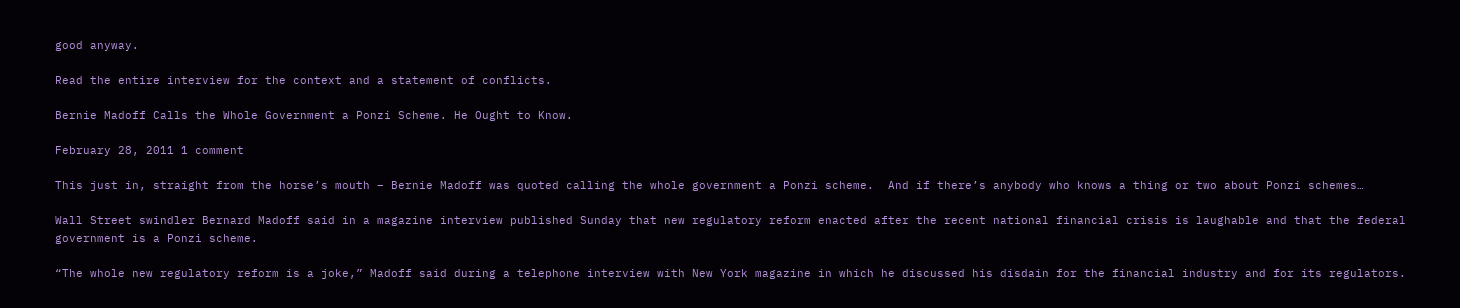good anyway.

Read the entire interview for the context and a statement of conflicts.

Bernie Madoff Calls the Whole Government a Ponzi Scheme. He Ought to Know.

February 28, 2011 1 comment

This just in, straight from the horse’s mouth – Bernie Madoff was quoted calling the whole government a Ponzi scheme.  And if there’s anybody who knows a thing or two about Ponzi schemes…

Wall Street swindler Bernard Madoff said in a magazine interview published Sunday that new regulatory reform enacted after the recent national financial crisis is laughable and that the federal government is a Ponzi scheme.

“The whole new regulatory reform is a joke,” Madoff said during a telephone interview with New York magazine in which he discussed his disdain for the financial industry and for its regulators.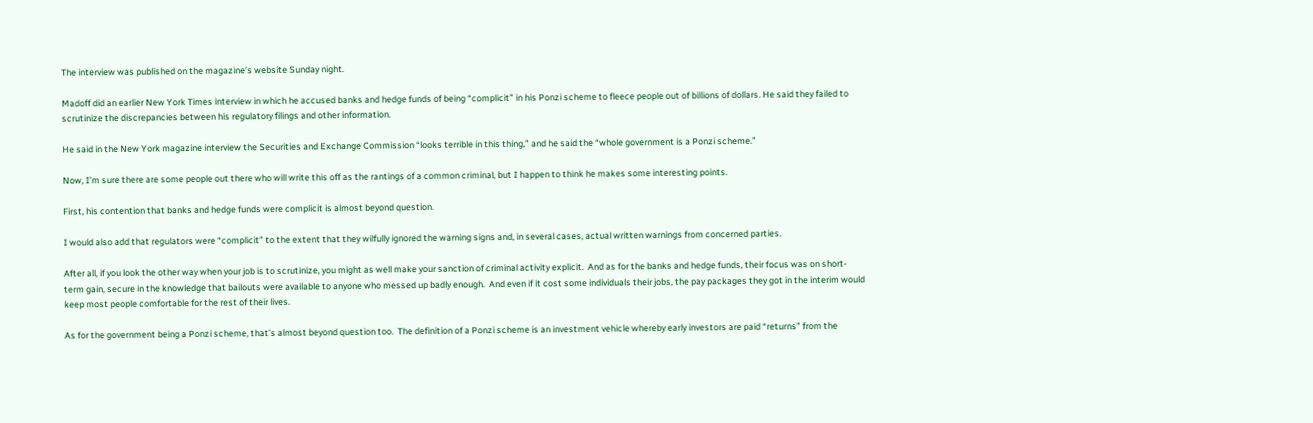The interview was published on the magazine’s website Sunday night.

Madoff did an earlier New York Times interview in which he accused banks and hedge funds of being “complicit” in his Ponzi scheme to fleece people out of billions of dollars. He said they failed to scrutinize the discrepancies between his regulatory filings and other information.

He said in the New York magazine interview the Securities and Exchange Commission “looks terrible in this thing,” and he said the “whole government is a Ponzi scheme.”

Now, I’m sure there are some people out there who will write this off as the rantings of a common criminal, but I happen to think he makes some interesting points.

First, his contention that banks and hedge funds were complicit is almost beyond question.

I would also add that regulators were “complicit” to the extent that they wilfully ignored the warning signs and, in several cases, actual written warnings from concerned parties.

After all, if you look the other way when your job is to scrutinize, you might as well make your sanction of criminal activity explicit.  And as for the banks and hedge funds, their focus was on short-term gain, secure in the knowledge that bailouts were available to anyone who messed up badly enough.  And even if it cost some individuals their jobs, the pay packages they got in the interim would keep most people comfortable for the rest of their lives.

As for the government being a Ponzi scheme, that’s almost beyond question too.  The definition of a Ponzi scheme is an investment vehicle whereby early investors are paid “returns” from the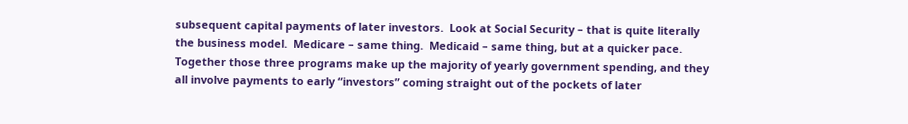subsequent capital payments of later investors.  Look at Social Security – that is quite literally the business model.  Medicare – same thing.  Medicaid – same thing, but at a quicker pace.  Together those three programs make up the majority of yearly government spending, and they all involve payments to early “investors” coming straight out of the pockets of later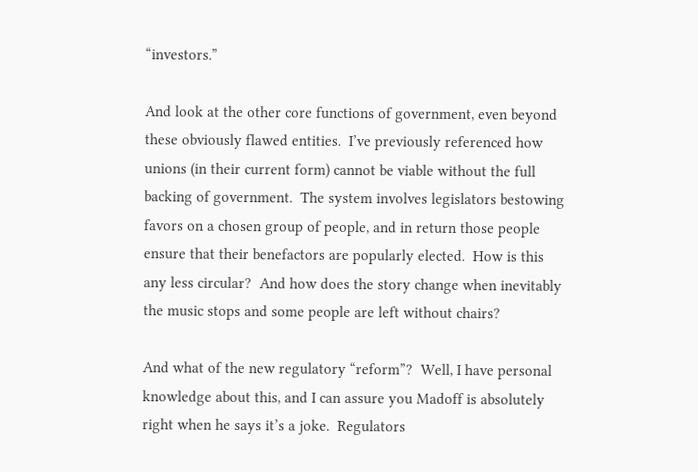“investors.”

And look at the other core functions of government, even beyond these obviously flawed entities.  I’ve previously referenced how unions (in their current form) cannot be viable without the full backing of government.  The system involves legislators bestowing favors on a chosen group of people, and in return those people ensure that their benefactors are popularly elected.  How is this any less circular?  And how does the story change when inevitably the music stops and some people are left without chairs?

And what of the new regulatory “reform”?  Well, I have personal knowledge about this, and I can assure you Madoff is absolutely right when he says it’s a joke.  Regulators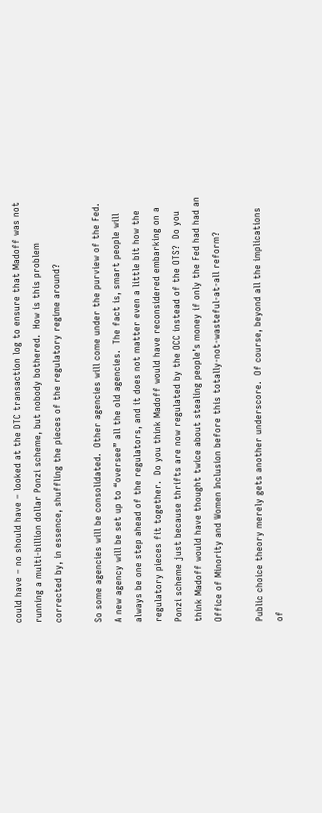could have – no should have – looked at the DTC transaction log to ensure that Madoff was not running a multi-billion dollar Ponzi scheme, but nobody bothered.  How is this problem corrected by, in essence, shuffling the pieces of the regulatory regime around?

So some agencies will be consolidated.  Other agencies will come under the purview of the Fed.  A new agency will be set up to “oversee” all the old agencies.  The fact is, smart people will always be one step ahead of the regulators, and it does not matter even a little bit how the regulatory pieces fit together.  Do you think Madoff would have reconsidered embarking on a Ponzi scheme just because thrifts are now regulated by the OCC instead of the OTS?  Do you think Madoff would have thought twice about stealing people’s money if only the Fed had had an Office of Minority and Women Inclusion before this totally-not-wasteful-at-all reform?

Public choice theory merely gets another underscore.  Of course, beyond all the implications of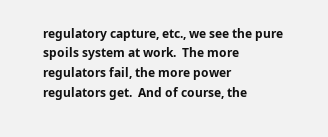regulatory capture, etc., we see the pure spoils system at work.  The more regulators fail, the more power regulators get.  And of course, the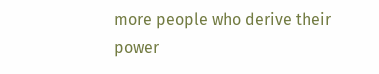more people who derive their power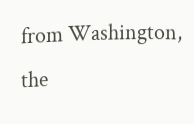from Washington, the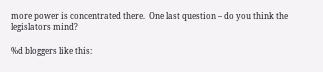more power is concentrated there.  One last question – do you think the legislators mind?

%d bloggers like this: